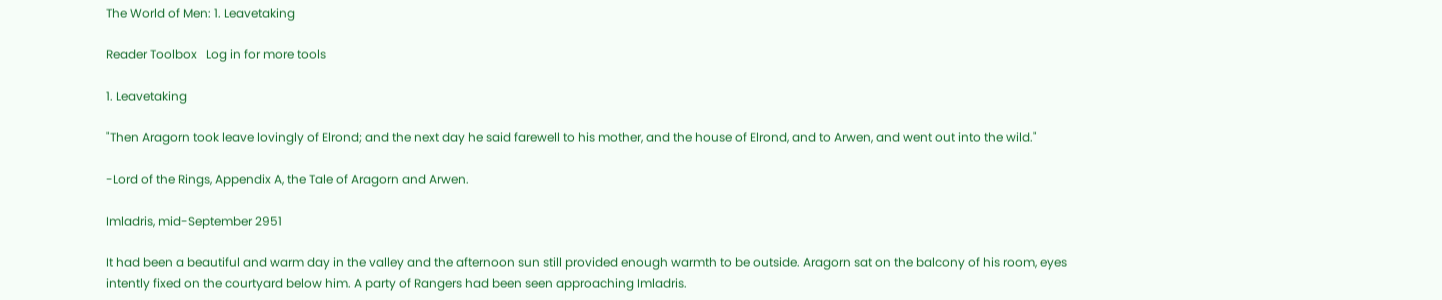The World of Men: 1. Leavetaking

Reader Toolbox   Log in for more tools

1. Leavetaking

"Then Aragorn took leave lovingly of Elrond; and the next day he said farewell to his mother, and the house of Elrond, and to Arwen, and went out into the wild."

-Lord of the Rings, Appendix A, the Tale of Aragorn and Arwen.

Imladris, mid-September 2951

It had been a beautiful and warm day in the valley and the afternoon sun still provided enough warmth to be outside. Aragorn sat on the balcony of his room, eyes intently fixed on the courtyard below him. A party of Rangers had been seen approaching Imladris.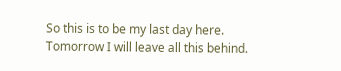So this is to be my last day here. Tomorrow I will leave all this behind.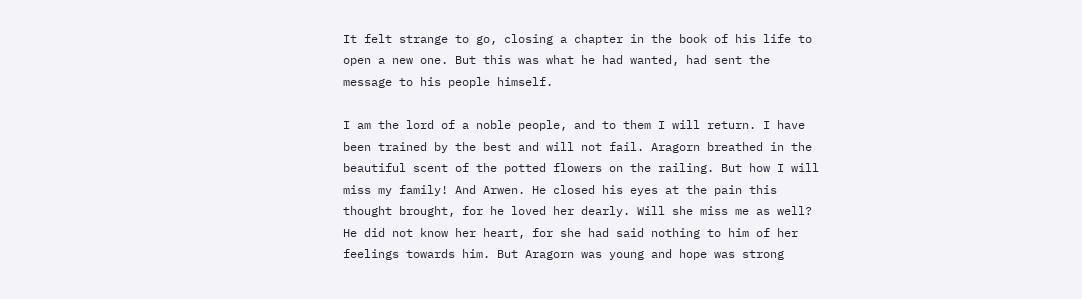It felt strange to go, closing a chapter in the book of his life to open a new one. But this was what he had wanted, had sent the message to his people himself.

I am the lord of a noble people, and to them I will return. I have been trained by the best and will not fail. Aragorn breathed in the beautiful scent of the potted flowers on the railing. But how I will miss my family! And Arwen. He closed his eyes at the pain this thought brought, for he loved her dearly. Will she miss me as well? He did not know her heart, for she had said nothing to him of her feelings towards him. But Aragorn was young and hope was strong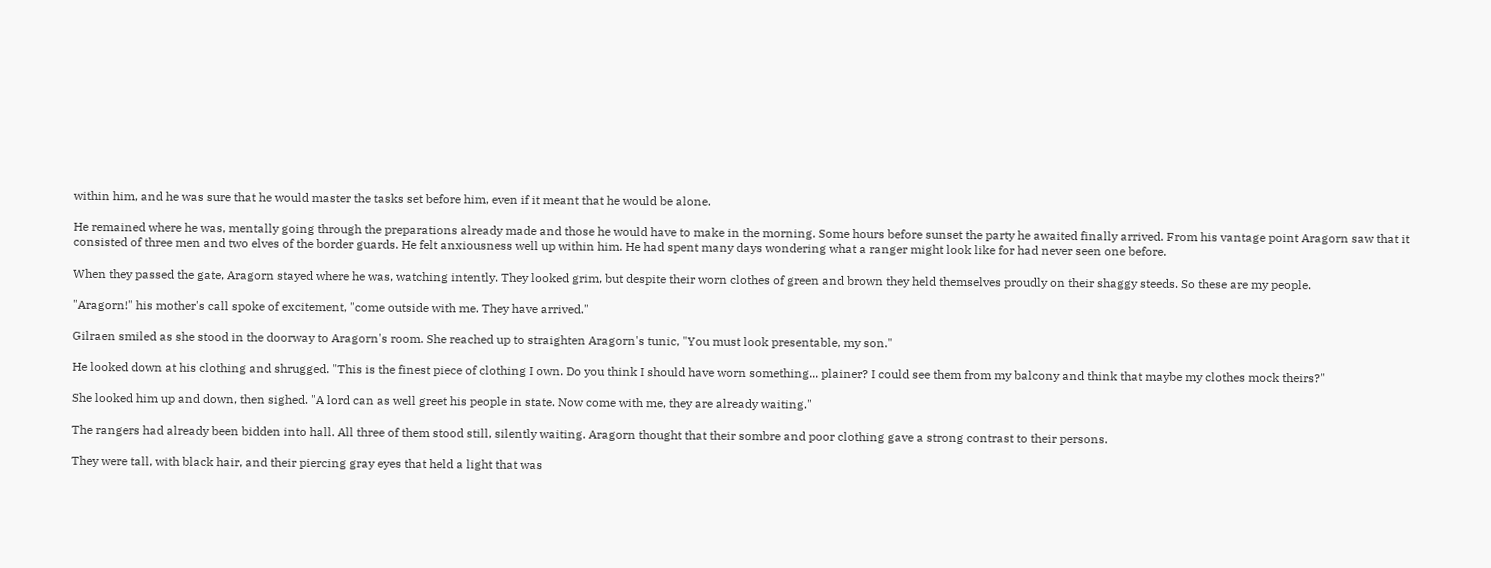within him, and he was sure that he would master the tasks set before him, even if it meant that he would be alone.

He remained where he was, mentally going through the preparations already made and those he would have to make in the morning. Some hours before sunset the party he awaited finally arrived. From his vantage point Aragorn saw that it consisted of three men and two elves of the border guards. He felt anxiousness well up within him. He had spent many days wondering what a ranger might look like for had never seen one before.

When they passed the gate, Aragorn stayed where he was, watching intently. They looked grim, but despite their worn clothes of green and brown they held themselves proudly on their shaggy steeds. So these are my people.

"Aragorn!" his mother's call spoke of excitement, "come outside with me. They have arrived."

Gilraen smiled as she stood in the doorway to Aragorn's room. She reached up to straighten Aragorn's tunic, "You must look presentable, my son."

He looked down at his clothing and shrugged. "This is the finest piece of clothing I own. Do you think I should have worn something... plainer? I could see them from my balcony and think that maybe my clothes mock theirs?"

She looked him up and down, then sighed. "A lord can as well greet his people in state. Now come with me, they are already waiting."

The rangers had already been bidden into hall. All three of them stood still, silently waiting. Aragorn thought that their sombre and poor clothing gave a strong contrast to their persons.

They were tall, with black hair, and their piercing gray eyes that held a light that was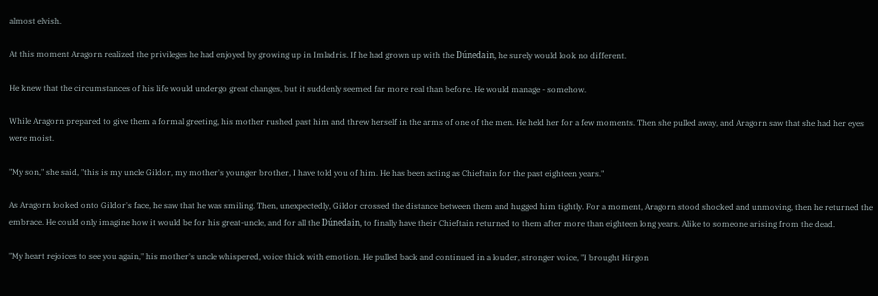almost elvish.

At this moment Aragorn realized the privileges he had enjoyed by growing up in Imladris. If he had grown up with the Dúnedain, he surely would look no different.

He knew that the circumstances of his life would undergo great changes, but it suddenly seemed far more real than before. He would manage - somehow.

While Aragorn prepared to give them a formal greeting, his mother rushed past him and threw herself in the arms of one of the men. He held her for a few moments. Then she pulled away, and Aragorn saw that she had her eyes were moist.

"My son," she said, "this is my uncle Gildor, my mother's younger brother, I have told you of him. He has been acting as Chieftain for the past eighteen years."

As Aragorn looked onto Gildor's face, he saw that he was smiling. Then, unexpectedly, Gildor crossed the distance between them and hugged him tightly. For a moment, Aragorn stood shocked and unmoving, then he returned the embrace. He could only imagine how it would be for his great-uncle, and for all the Dúnedain, to finally have their Chieftain returned to them after more than eighteen long years. Alike to someone arising from the dead.

"My heart rejoices to see you again," his mother's uncle whispered, voice thick with emotion. He pulled back and continued in a louder, stronger voice, "I brought Hirgon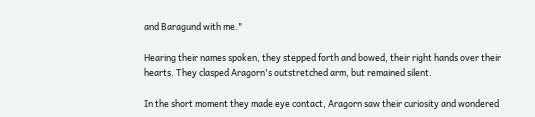and Baragund with me."

Hearing their names spoken, they stepped forth and bowed, their right hands over their hearts. They clasped Aragorn's outstretched arm, but remained silent.

In the short moment they made eye contact, Aragorn saw their curiosity and wondered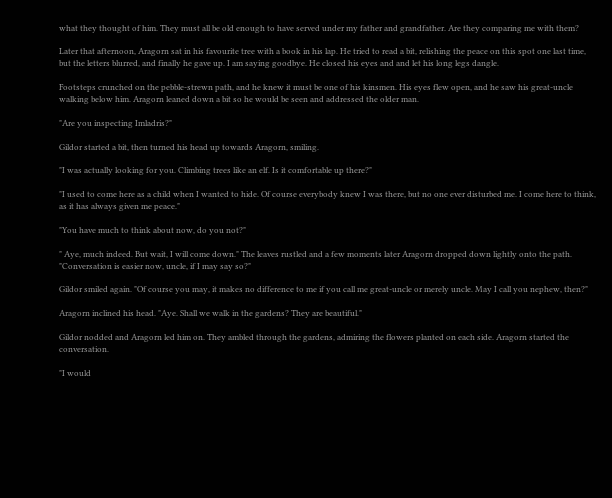what they thought of him. They must all be old enough to have served under my father and grandfather. Are they comparing me with them?

Later that afternoon, Aragorn sat in his favourite tree with a book in his lap. He tried to read a bit, relishing the peace on this spot one last time, but the letters blurred, and finally he gave up. I am saying goodbye. He closed his eyes and and let his long legs dangle.

Footsteps crunched on the pebble-strewn path, and he knew it must be one of his kinsmen. His eyes flew open, and he saw his great-uncle walking below him. Aragorn leaned down a bit so he would be seen and addressed the older man.

"Are you inspecting Imladris?"

Gildor started a bit, then turned his head up towards Aragorn, smiling.

"I was actually looking for you. Climbing trees like an elf. Is it comfortable up there?"

"I used to come here as a child when I wanted to hide. Of course everybody knew I was there, but no one ever disturbed me. I come here to think, as it has always given me peace."

"You have much to think about now, do you not?"

" Aye, much indeed. But wait, I will come down." The leaves rustled and a few moments later Aragorn dropped down lightly onto the path. "Conversation is easier now, uncle, if I may say so?"

Gildor smiled again. "Of course you may, it makes no difference to me if you call me great-uncle or merely uncle. May I call you nephew, then?"

Aragorn inclined his head. "Aye. Shall we walk in the gardens? They are beautiful."

Gildor nodded and Aragorn led him on. They ambled through the gardens, admiring the flowers planted on each side. Aragorn started the conversation.

"I would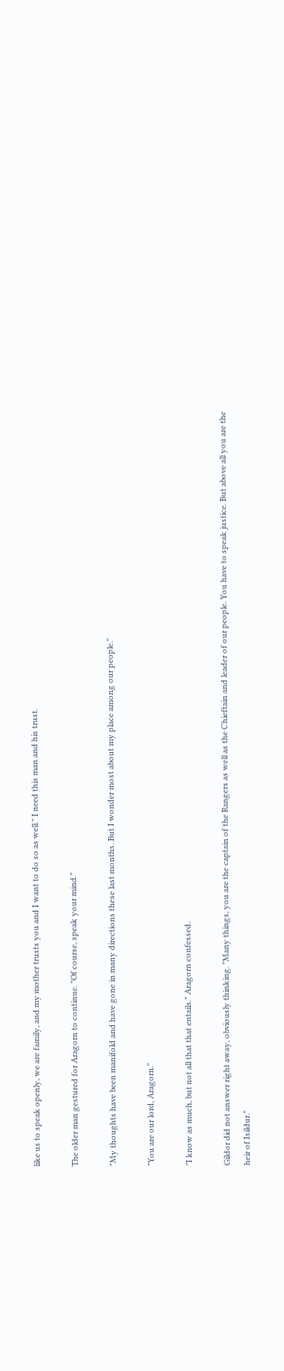like us to speak openly, we are family, and my mother trusts you and I want to do so as well." I need this man and his trust.

The older man gestured for Aragorn to continue. "Of course, speak your mind."

"My thoughts have been manifold and have gone in many directions these last months. But I wonder most about my place among our people."

"You are our lord, Aragorn."

"I know as much, but not all that that entails." Aragorn confessed.

Gildor did not answer right away, obviously thinking. "Many things, you are the captain of the Rangers as well as the Chieftain and leader of our people. You have to speak justice. But above all you are the heir of Isildur."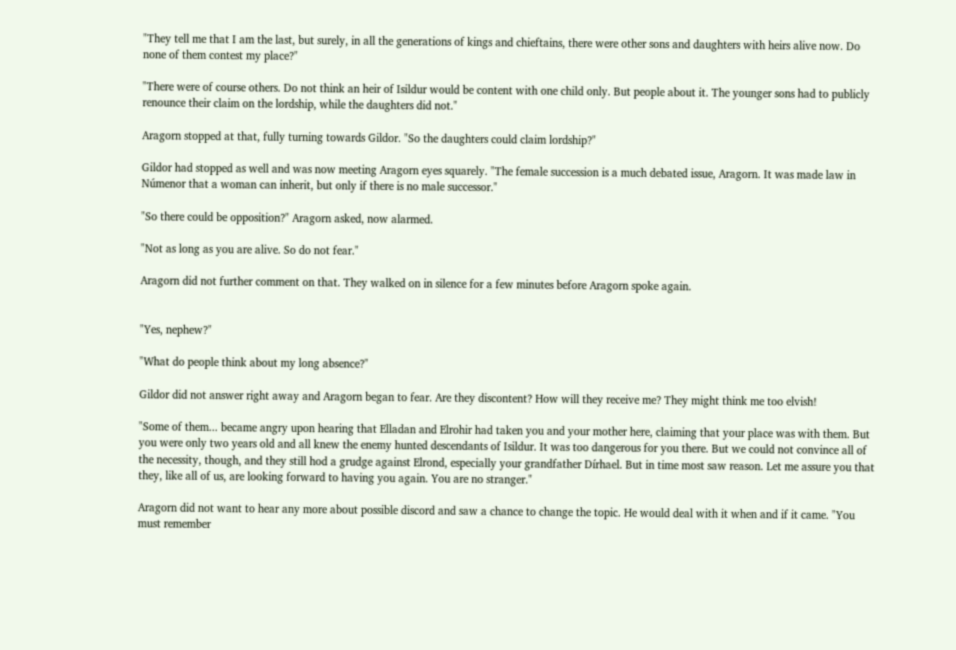"They tell me that I am the last, but surely, in all the generations of kings and chieftains, there were other sons and daughters with heirs alive now. Do none of them contest my place?"

"There were of course others. Do not think an heir of Isildur would be content with one child only. But people about it. The younger sons had to publicly renounce their claim on the lordship, while the daughters did not."

Aragorn stopped at that, fully turning towards Gildor. "So the daughters could claim lordship?"

Gildor had stopped as well and was now meeting Aragorn eyes squarely. "The female succession is a much debated issue, Aragorn. It was made law in Númenor that a woman can inherit, but only if there is no male successor."

"So there could be opposition?" Aragorn asked, now alarmed.

"Not as long as you are alive. So do not fear."

Aragorn did not further comment on that. They walked on in silence for a few minutes before Aragorn spoke again.


"Yes, nephew?"

"What do people think about my long absence?"

Gildor did not answer right away and Aragorn began to fear. Are they discontent? How will they receive me? They might think me too elvish!

"Some of them... became angry upon hearing that Elladan and Elrohir had taken you and your mother here, claiming that your place was with them. But you were only two years old and all knew the enemy hunted descendants of Isildur. It was too dangerous for you there. But we could not convince all of the necessity, though, and they still hod a grudge against Elrond, especially your grandfather Dírhael. But in time most saw reason. Let me assure you that they, like all of us, are looking forward to having you again. You are no stranger."

Aragorn did not want to hear any more about possible discord and saw a chance to change the topic. He would deal with it when and if it came. "You must remember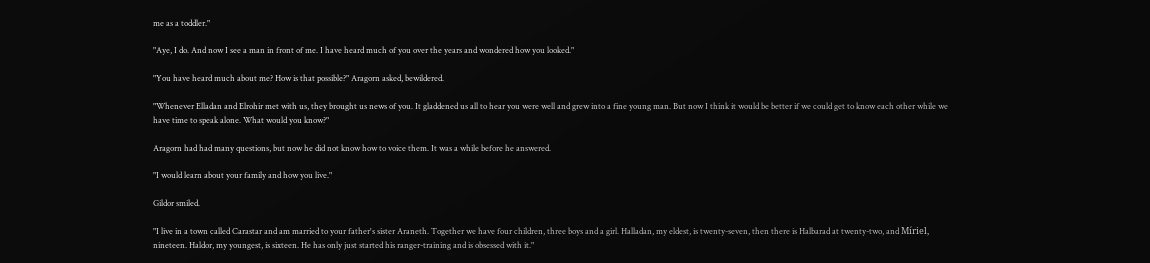me as a toddler."

"Aye, I do. And now I see a man in front of me. I have heard much of you over the years and wondered how you looked."

"You have heard much about me? How is that possible?" Aragorn asked, bewildered.

"Whenever Elladan and Elrohir met with us, they brought us news of you. It gladdened us all to hear you were well and grew into a fine young man. But now I think it would be better if we could get to know each other while we have time to speak alone. What would you know?"

Aragorn had had many questions, but now he did not know how to voice them. It was a while before he answered.

"I would learn about your family and how you live."

Gildor smiled.

"I live in a town called Carastar and am married to your father's sister Araneth. Together we have four children, three boys and a girl. Halladan, my eldest, is twenty-seven, then there is Halbarad at twenty-two, and Míriel, nineteen. Haldor, my youngest, is sixteen. He has only just started his ranger-training and is obsessed with it."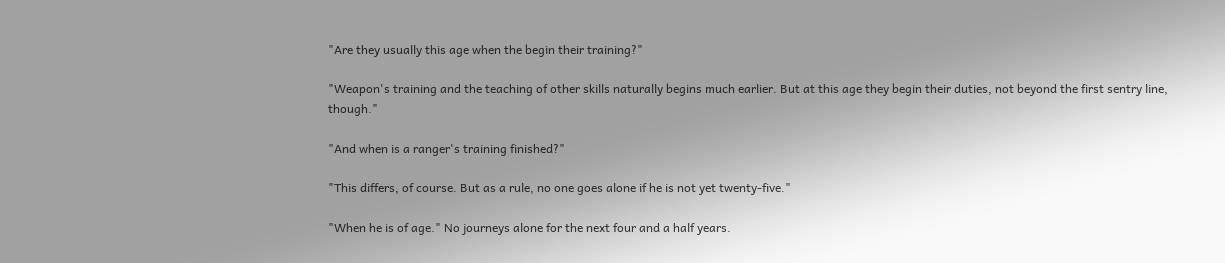"Are they usually this age when the begin their training?"

"Weapon's training and the teaching of other skills naturally begins much earlier. But at this age they begin their duties, not beyond the first sentry line, though."

"And when is a ranger's training finished?"

"This differs, of course. But as a rule, no one goes alone if he is not yet twenty-five."

"When he is of age." No journeys alone for the next four and a half years.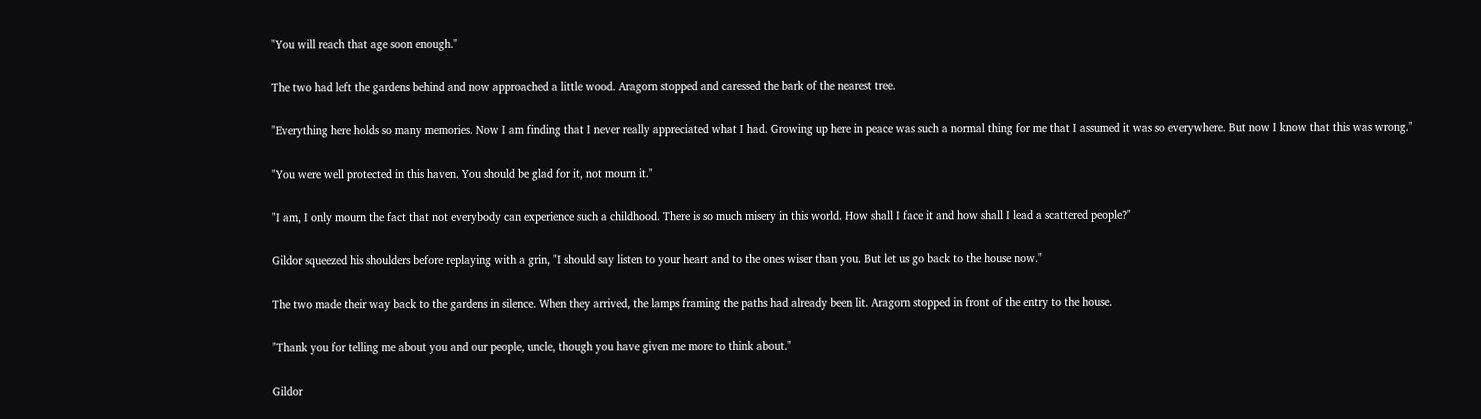"You will reach that age soon enough."

The two had left the gardens behind and now approached a little wood. Aragorn stopped and caressed the bark of the nearest tree.

"Everything here holds so many memories. Now I am finding that I never really appreciated what I had. Growing up here in peace was such a normal thing for me that I assumed it was so everywhere. But now I know that this was wrong."

"You were well protected in this haven. You should be glad for it, not mourn it."

"I am, I only mourn the fact that not everybody can experience such a childhood. There is so much misery in this world. How shall I face it and how shall I lead a scattered people?"

Gildor squeezed his shoulders before replaying with a grin, "I should say listen to your heart and to the ones wiser than you. But let us go back to the house now."

The two made their way back to the gardens in silence. When they arrived, the lamps framing the paths had already been lit. Aragorn stopped in front of the entry to the house.

"Thank you for telling me about you and our people, uncle, though you have given me more to think about."

Gildor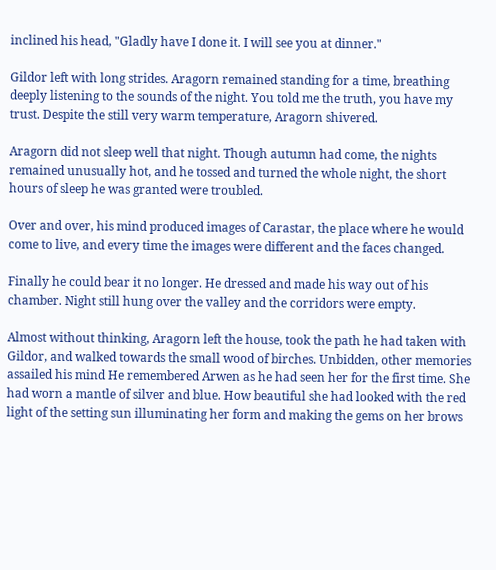inclined his head, "Gladly have I done it. I will see you at dinner."

Gildor left with long strides. Aragorn remained standing for a time, breathing deeply listening to the sounds of the night. You told me the truth, you have my trust. Despite the still very warm temperature, Aragorn shivered.

Aragorn did not sleep well that night. Though autumn had come, the nights remained unusually hot, and he tossed and turned the whole night, the short hours of sleep he was granted were troubled.

Over and over, his mind produced images of Carastar, the place where he would come to live, and every time the images were different and the faces changed.

Finally he could bear it no longer. He dressed and made his way out of his chamber. Night still hung over the valley and the corridors were empty.

Almost without thinking, Aragorn left the house, took the path he had taken with Gildor, and walked towards the small wood of birches. Unbidden, other memories assailed his mind He remembered Arwen as he had seen her for the first time. She had worn a mantle of silver and blue. How beautiful she had looked with the red light of the setting sun illuminating her form and making the gems on her brows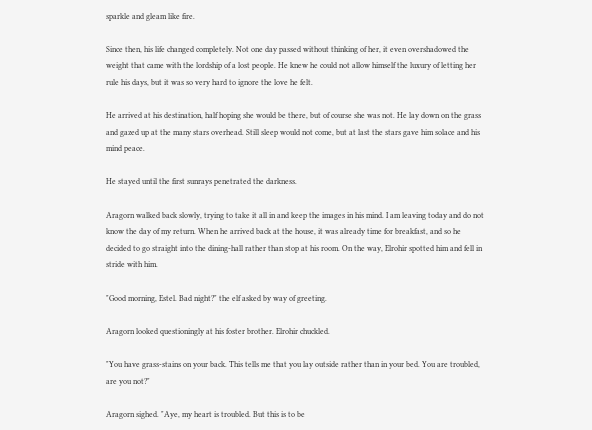sparkle and gleam like fire.

Since then, his life changed completely. Not one day passed without thinking of her, it even overshadowed the weight that came with the lordship of a lost people. He knew he could not allow himself the luxury of letting her rule his days, but it was so very hard to ignore the love he felt.

He arrived at his destination, half hoping she would be there, but of course she was not. He lay down on the grass and gazed up at the many stars overhead. Still sleep would not come, but at last the stars gave him solace and his mind peace.

He stayed until the first sunrays penetrated the darkness.

Aragorn walked back slowly, trying to take it all in and keep the images in his mind. I am leaving today and do not know the day of my return. When he arrived back at the house, it was already time for breakfast, and so he decided to go straight into the dining-hall rather than stop at his room. On the way, Elrohir spotted him and fell in stride with him.

"Good morning, Estel. Bad night?" the elf asked by way of greeting.

Aragorn looked questioningly at his foster brother. Elrohir chuckled.

"You have grass-stains on your back. This tells me that you lay outside rather than in your bed. You are troubled, are you not?"

Aragorn sighed. "Aye, my heart is troubled. But this is to be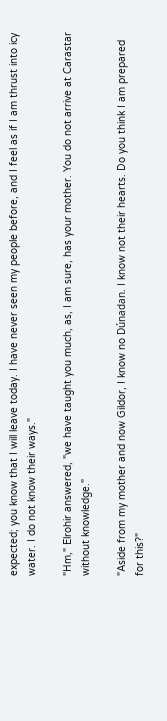expected; you know that I will leave today. I have never seen my people before, and I feel as if I am thrust into icy water. I do not know their ways."

"Hm," Elrohir answered, "we have taught you much, as, I am sure, has your mother. You do not arrive at Carastar without knowledge."

"Aside from my mother and now Gildor, I know no Dúnadan. I know not their hearts. Do you think I am prepared for this?"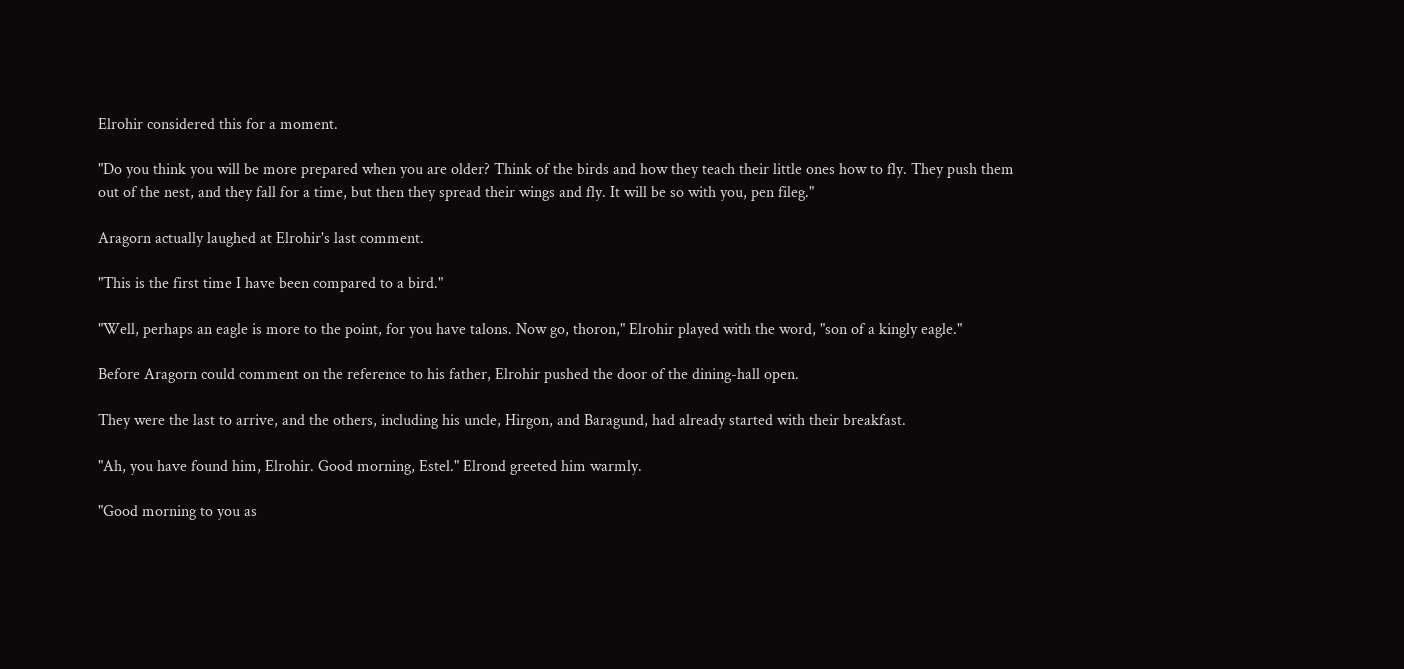Elrohir considered this for a moment.

"Do you think you will be more prepared when you are older? Think of the birds and how they teach their little ones how to fly. They push them out of the nest, and they fall for a time, but then they spread their wings and fly. It will be so with you, pen fileg."

Aragorn actually laughed at Elrohir's last comment.

"This is the first time I have been compared to a bird."

"Well, perhaps an eagle is more to the point, for you have talons. Now go, thoron," Elrohir played with the word, "son of a kingly eagle."

Before Aragorn could comment on the reference to his father, Elrohir pushed the door of the dining-hall open.

They were the last to arrive, and the others, including his uncle, Hirgon, and Baragund, had already started with their breakfast.

"Ah, you have found him, Elrohir. Good morning, Estel." Elrond greeted him warmly.

"Good morning to you as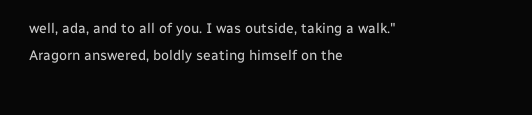well, ada, and to all of you. I was outside, taking a walk." Aragorn answered, boldly seating himself on the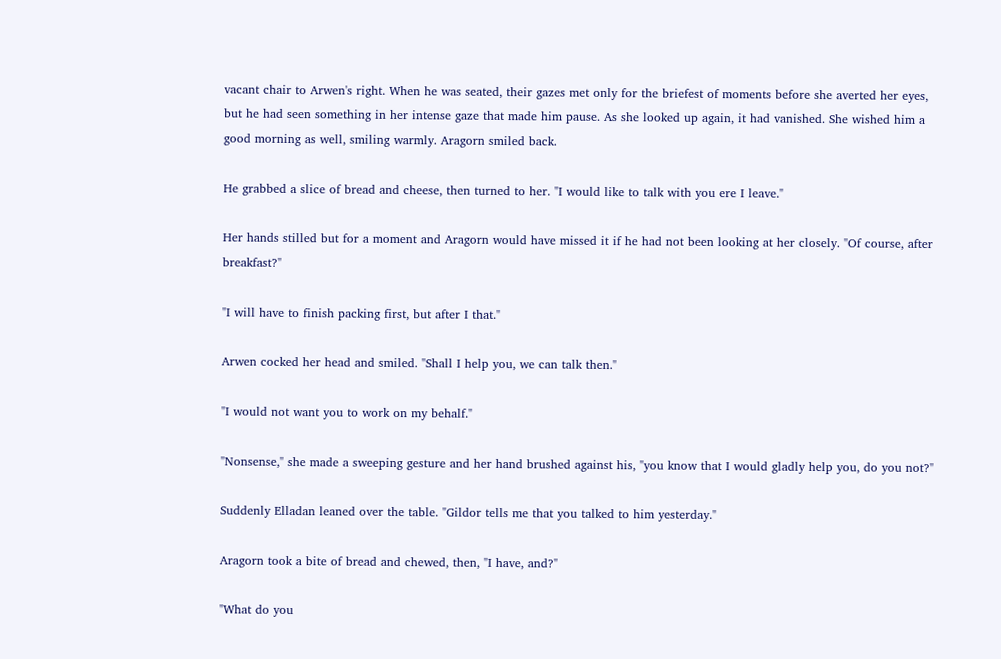vacant chair to Arwen's right. When he was seated, their gazes met only for the briefest of moments before she averted her eyes, but he had seen something in her intense gaze that made him pause. As she looked up again, it had vanished. She wished him a good morning as well, smiling warmly. Aragorn smiled back.

He grabbed a slice of bread and cheese, then turned to her. "I would like to talk with you ere I leave."

Her hands stilled but for a moment and Aragorn would have missed it if he had not been looking at her closely. "Of course, after breakfast?"

"I will have to finish packing first, but after I that."

Arwen cocked her head and smiled. "Shall I help you, we can talk then."

"I would not want you to work on my behalf."

"Nonsense," she made a sweeping gesture and her hand brushed against his, "you know that I would gladly help you, do you not?"

Suddenly Elladan leaned over the table. "Gildor tells me that you talked to him yesterday."

Aragorn took a bite of bread and chewed, then, "I have, and?"

"What do you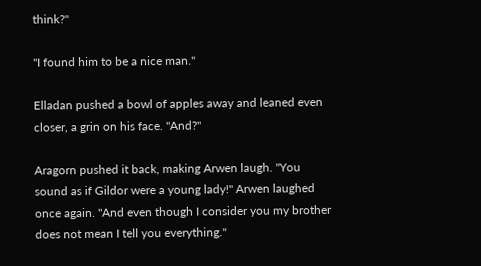think?"

"I found him to be a nice man."

Elladan pushed a bowl of apples away and leaned even closer, a grin on his face. "And?"

Aragorn pushed it back, making Arwen laugh. "You sound as if Gildor were a young lady!" Arwen laughed once again. "And even though I consider you my brother does not mean I tell you everything."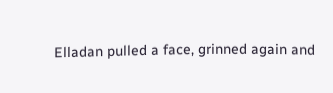Elladan pulled a face, grinned again and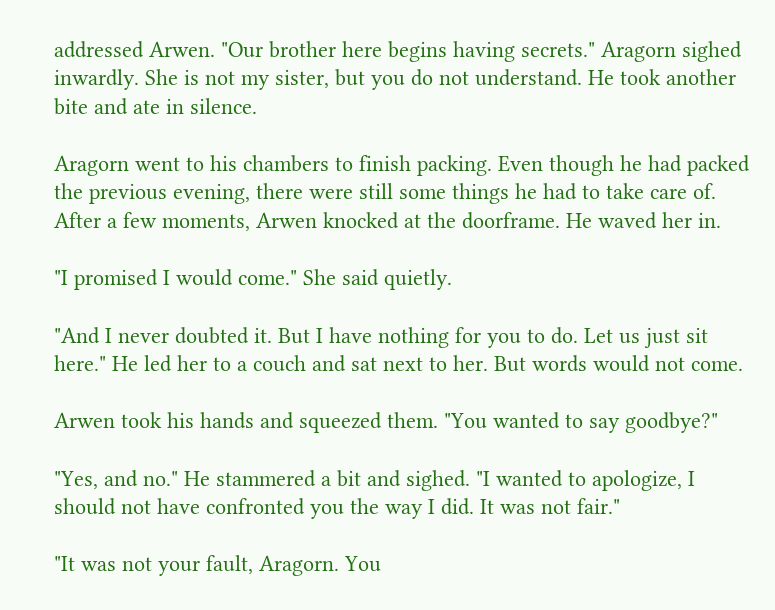addressed Arwen. "Our brother here begins having secrets." Aragorn sighed inwardly. She is not my sister, but you do not understand. He took another bite and ate in silence.

Aragorn went to his chambers to finish packing. Even though he had packed the previous evening, there were still some things he had to take care of. After a few moments, Arwen knocked at the doorframe. He waved her in.

"I promised I would come." She said quietly.

"And I never doubted it. But I have nothing for you to do. Let us just sit here." He led her to a couch and sat next to her. But words would not come.

Arwen took his hands and squeezed them. "You wanted to say goodbye?"

"Yes, and no." He stammered a bit and sighed. "I wanted to apologize, I should not have confronted you the way I did. It was not fair."

"It was not your fault, Aragorn. You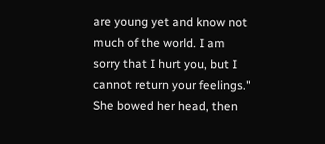are young yet and know not much of the world. I am sorry that I hurt you, but I cannot return your feelings." She bowed her head, then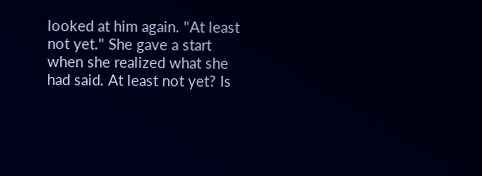looked at him again. "At least not yet." She gave a start when she realized what she had said. At least not yet? Is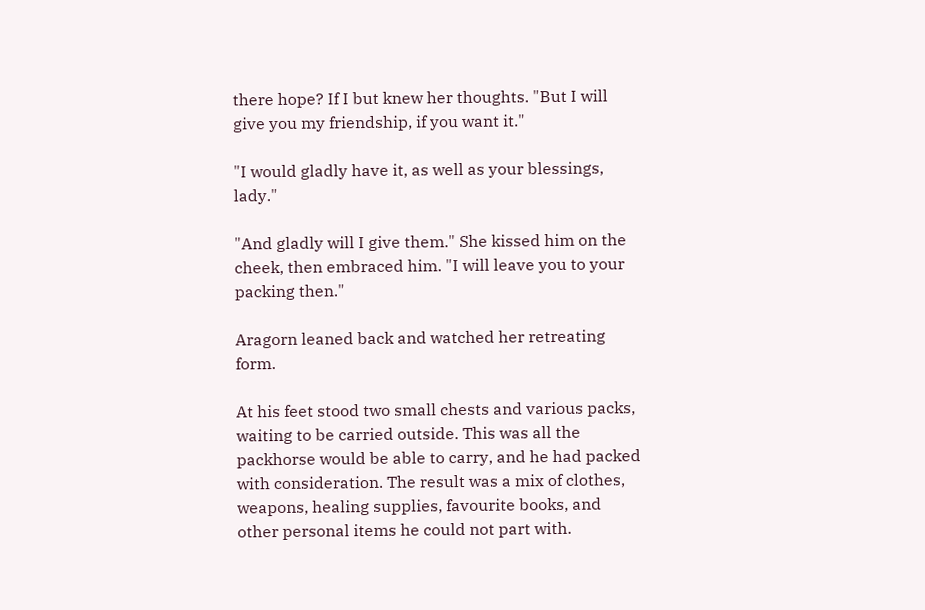there hope? If I but knew her thoughts. "But I will give you my friendship, if you want it."

"I would gladly have it, as well as your blessings, lady."

"And gladly will I give them." She kissed him on the cheek, then embraced him. "I will leave you to your packing then."

Aragorn leaned back and watched her retreating form.

At his feet stood two small chests and various packs, waiting to be carried outside. This was all the packhorse would be able to carry, and he had packed with consideration. The result was a mix of clothes, weapons, healing supplies, favourite books, and other personal items he could not part with.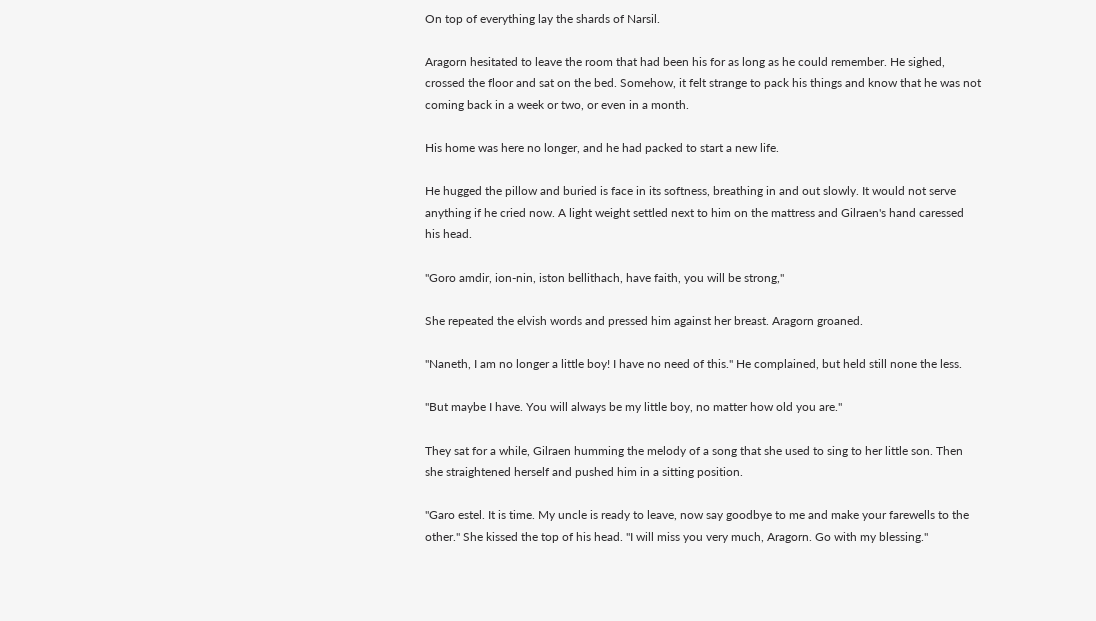On top of everything lay the shards of Narsil.

Aragorn hesitated to leave the room that had been his for as long as he could remember. He sighed, crossed the floor and sat on the bed. Somehow, it felt strange to pack his things and know that he was not coming back in a week or two, or even in a month.

His home was here no longer, and he had packed to start a new life.

He hugged the pillow and buried is face in its softness, breathing in and out slowly. It would not serve anything if he cried now. A light weight settled next to him on the mattress and Gilraen's hand caressed his head.

"Goro amdir, ion-nin, iston bellithach, have faith, you will be strong,"

She repeated the elvish words and pressed him against her breast. Aragorn groaned.

"Naneth, I am no longer a little boy! I have no need of this." He complained, but held still none the less.

"But maybe I have. You will always be my little boy, no matter how old you are."

They sat for a while, Gilraen humming the melody of a song that she used to sing to her little son. Then she straightened herself and pushed him in a sitting position.

"Garo estel. It is time. My uncle is ready to leave, now say goodbye to me and make your farewells to the other." She kissed the top of his head. "I will miss you very much, Aragorn. Go with my blessing."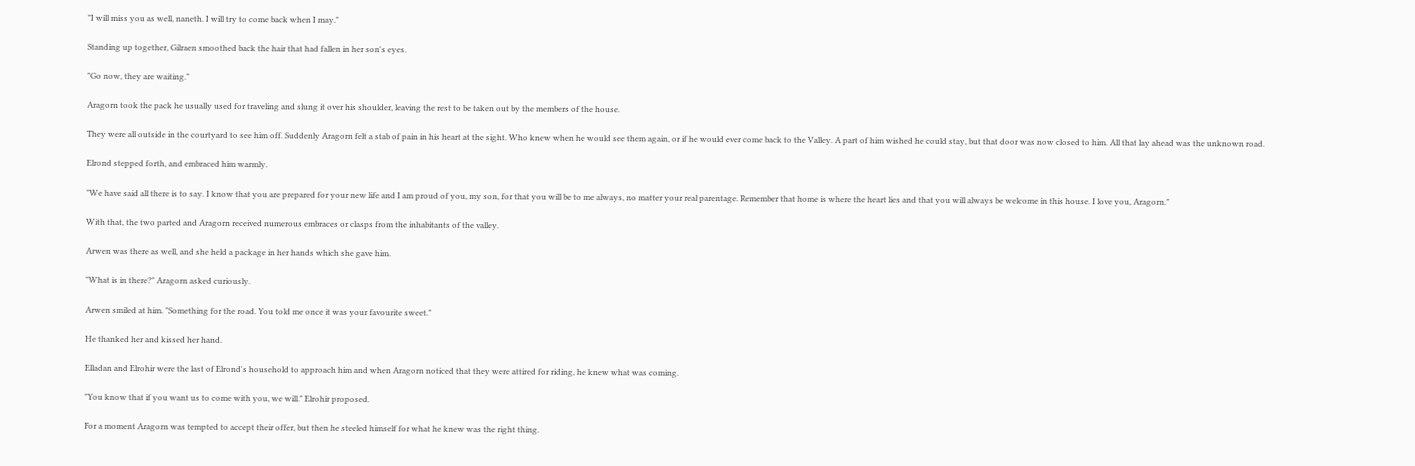"I will miss you as well, naneth. I will try to come back when I may."

Standing up together, Gilraen smoothed back the hair that had fallen in her son's eyes.

"Go now, they are waiting."

Aragorn took the pack he usually used for traveling and slung it over his shoulder, leaving the rest to be taken out by the members of the house.

They were all outside in the courtyard to see him off. Suddenly Aragorn felt a stab of pain in his heart at the sight. Who knew when he would see them again, or if he would ever come back to the Valley. A part of him wished he could stay, but that door was now closed to him. All that lay ahead was the unknown road.

Elrond stepped forth, and embraced him warmly.

"We have said all there is to say. I know that you are prepared for your new life and I am proud of you, my son, for that you will be to me always, no matter your real parentage. Remember that home is where the heart lies and that you will always be welcome in this house. I love you, Aragorn."

With that, the two parted and Aragorn received numerous embraces or clasps from the inhabitants of the valley.

Arwen was there as well, and she held a package in her hands which she gave him.

"What is in there?" Aragorn asked curiously.

Arwen smiled at him. "Something for the road. You told me once it was your favourite sweet."

He thanked her and kissed her hand.

Elladan and Elrohir were the last of Elrond's household to approach him and when Aragorn noticed that they were attired for riding, he knew what was coming.

"You know that if you want us to come with you, we will." Elrohir proposed.

For a moment Aragorn was tempted to accept their offer, but then he steeled himself for what he knew was the right thing.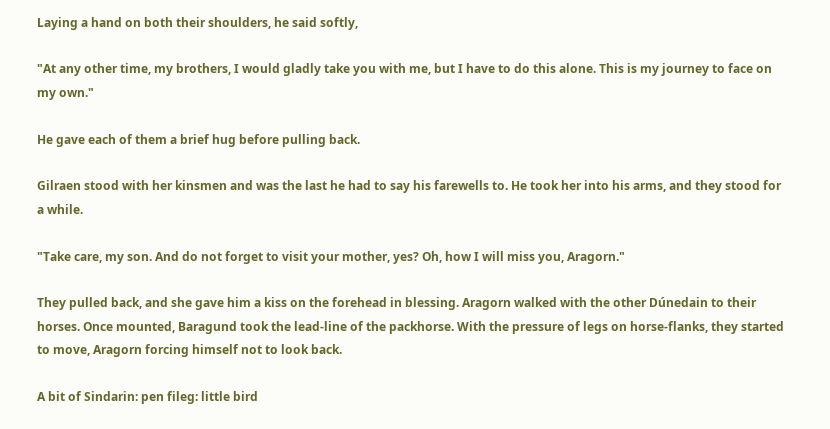Laying a hand on both their shoulders, he said softly,

"At any other time, my brothers, I would gladly take you with me, but I have to do this alone. This is my journey to face on my own."

He gave each of them a brief hug before pulling back.

Gilraen stood with her kinsmen and was the last he had to say his farewells to. He took her into his arms, and they stood for a while.

"Take care, my son. And do not forget to visit your mother, yes? Oh, how I will miss you, Aragorn."

They pulled back, and she gave him a kiss on the forehead in blessing. Aragorn walked with the other Dúnedain to their horses. Once mounted, Baragund took the lead-line of the packhorse. With the pressure of legs on horse-flanks, they started to move, Aragorn forcing himself not to look back.

A bit of Sindarin: pen fileg: little bird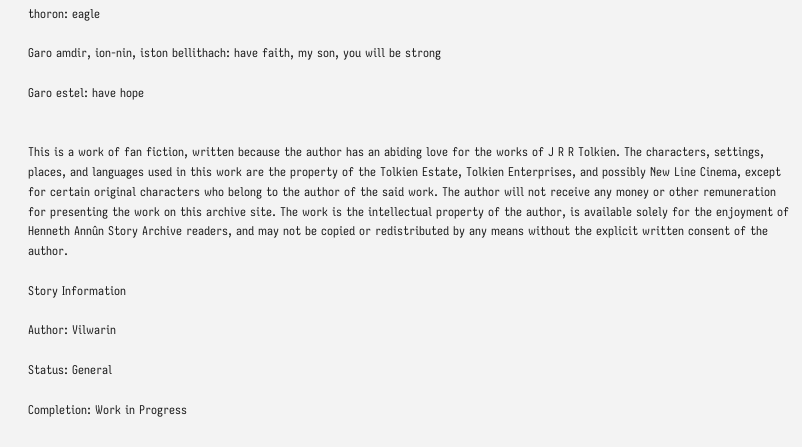thoron: eagle

Garo amdir, ion-nin, iston bellithach: have faith, my son, you will be strong

Garo estel: have hope


This is a work of fan fiction, written because the author has an abiding love for the works of J R R Tolkien. The characters, settings, places, and languages used in this work are the property of the Tolkien Estate, Tolkien Enterprises, and possibly New Line Cinema, except for certain original characters who belong to the author of the said work. The author will not receive any money or other remuneration for presenting the work on this archive site. The work is the intellectual property of the author, is available solely for the enjoyment of Henneth Annûn Story Archive readers, and may not be copied or redistributed by any means without the explicit written consent of the author.

Story Information

Author: Vilwarin

Status: General

Completion: Work in Progress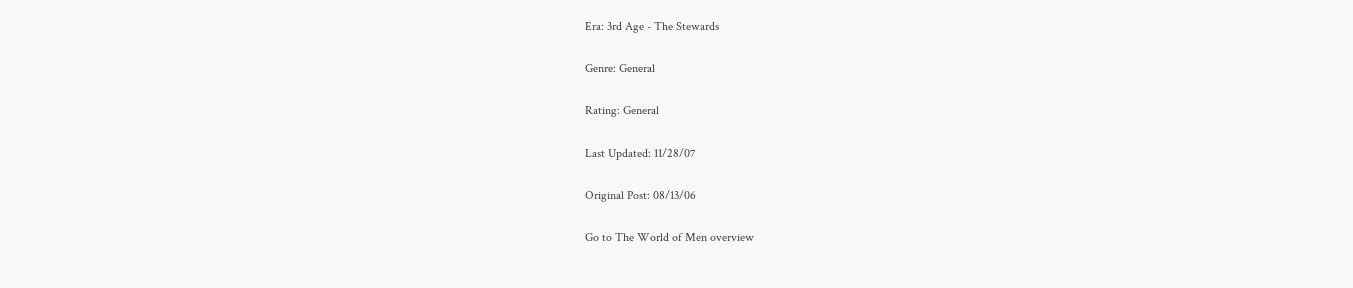Era: 3rd Age - The Stewards

Genre: General

Rating: General

Last Updated: 11/28/07

Original Post: 08/13/06

Go to The World of Men overview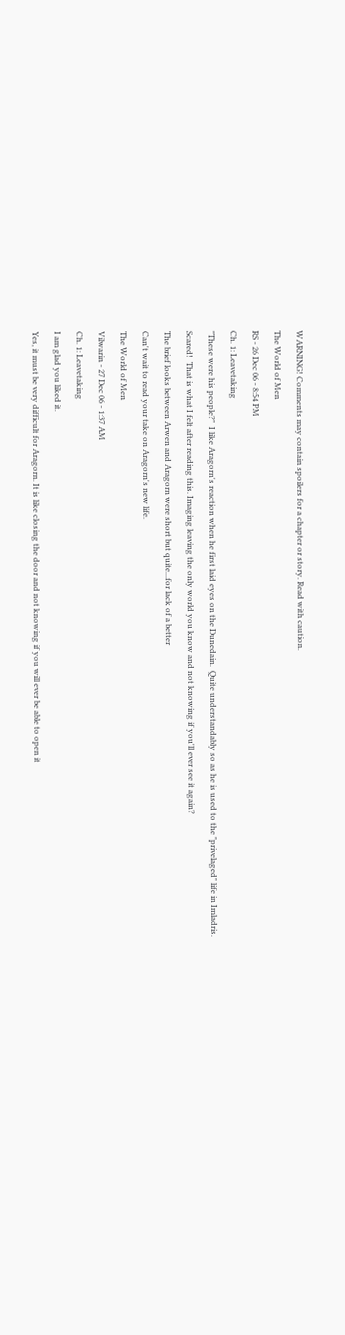WARNING! Comments may contain spoilers for a chapter or story. Read with caution.

The World of Men

RS - 26 Dec 06 - 8:54 PM

Ch. 1: Leavetaking

"These were his people?"  I like Aragorn's reaction when he first laid eyes on the Dunedain.  Quite understandably so as he is used to the "privelaged" life in Imladris.

Scared!  That is what I felt after reading this. Imaging leaving the only world you know and not knowing if you'll ever see it again?

The brief looks between Arwen and Aragorn were short but quite...for lack of a better

Can't wait to read your take on Aragorn's new life.

The World of Men

Vilwarin - 27 Dec 06 - 1:37 AM

Ch. 1: Leavetaking

I am glad you liked it.

Yes, it must be very difficult for Aragorn. It is like closing the door and not knowing if you will ever be able to open it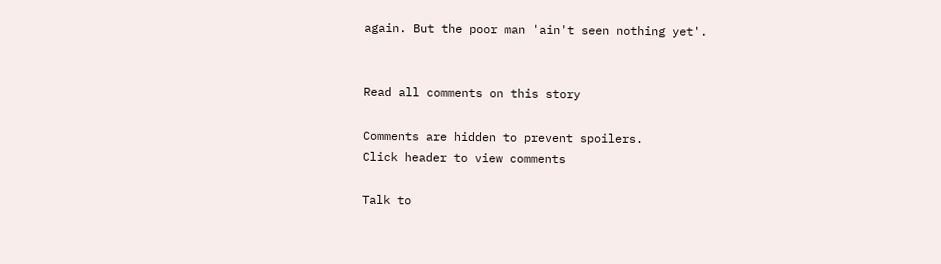again. But the poor man 'ain't seen nothing yet'.


Read all comments on this story

Comments are hidden to prevent spoilers.
Click header to view comments

Talk to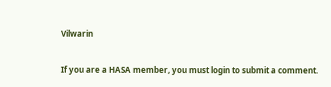Vilwarin

If you are a HASA member, you must login to submit a comment.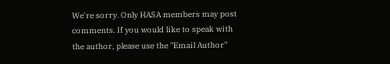We're sorry. Only HASA members may post comments. If you would like to speak with the author, please use the "Email Author"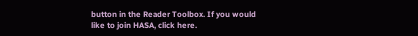button in the Reader Toolbox. If you would like to join HASA, click here.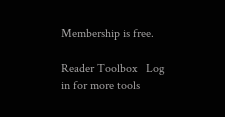Membership is free.

Reader Toolbox   Log in for more tools